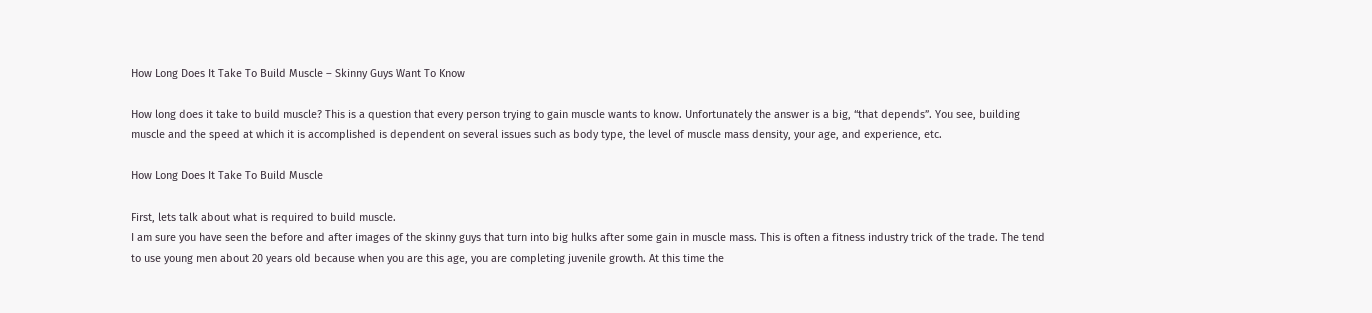How Long Does It Take To Build Muscle – Skinny Guys Want To Know

How long does it take to build muscle? This is a question that every person trying to gain muscle wants to know. Unfortunately the answer is a big, “that depends”. You see, building muscle and the speed at which it is accomplished is dependent on several issues such as body type, the level of muscle mass density, your age, and experience, etc.

How Long Does It Take To Build Muscle

First, lets talk about what is required to build muscle.
I am sure you have seen the before and after images of the skinny guys that turn into big hulks after some gain in muscle mass. This is often a fitness industry trick of the trade. The tend to use young men about 20 years old because when you are this age, you are completing juvenile growth. At this time the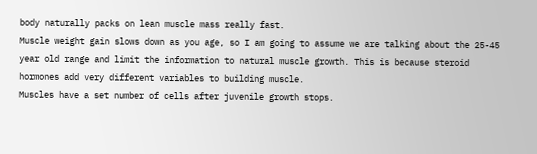body naturally packs on lean muscle mass really fast.
Muscle weight gain slows down as you age, so I am going to assume we are talking about the 25-45 year old range and limit the information to natural muscle growth. This is because steroid hormones add very different variables to building muscle.
Muscles have a set number of cells after juvenile growth stops.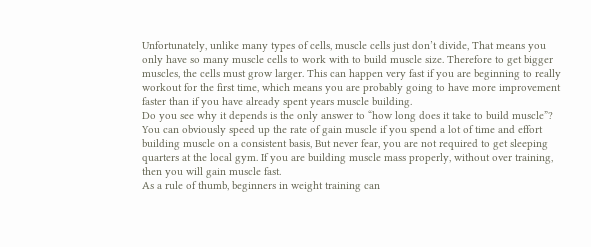Unfortunately, unlike many types of cells, muscle cells just don’t divide, That means you only have so many muscle cells to work with to build muscle size. Therefore to get bigger muscles, the cells must grow larger. This can happen very fast if you are beginning to really workout for the first time, which means you are probably going to have more improvement faster than if you have already spent years muscle building.
Do you see why it depends is the only answer to “how long does it take to build muscle”?
You can obviously speed up the rate of gain muscle if you spend a lot of time and effort building muscle on a consistent basis, But never fear, you are not required to get sleeping quarters at the local gym. If you are building muscle mass properly, without over training, then you will gain muscle fast.
As a rule of thumb, beginners in weight training can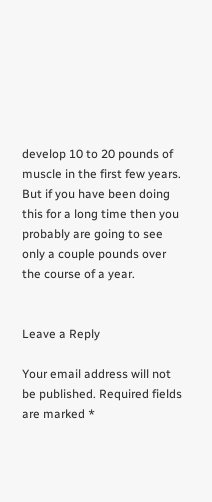develop 10 to 20 pounds of muscle in the first few years. But if you have been doing this for a long time then you probably are going to see only a couple pounds over the course of a year.


Leave a Reply

Your email address will not be published. Required fields are marked *